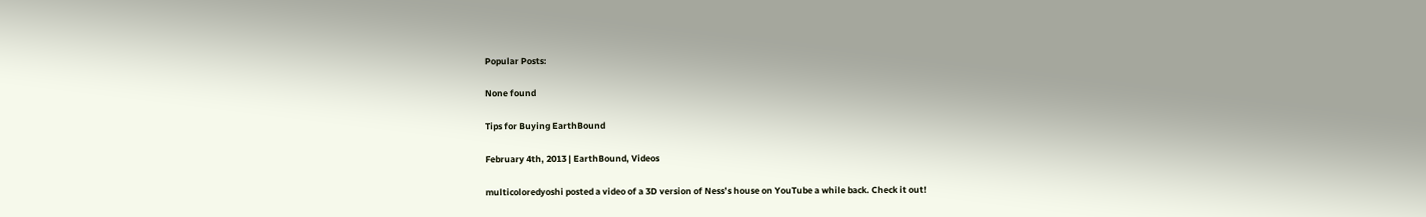Popular Posts:

None found

Tips for Buying EarthBound

February 4th, 2013 | EarthBound, Videos

multicoloredyoshi posted a video of a 3D version of Ness’s house on YouTube a while back. Check it out!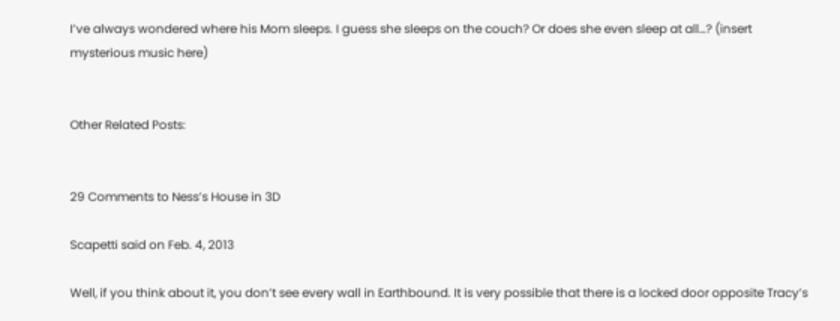I’ve always wondered where his Mom sleeps. I guess she sleeps on the couch? Or does she even sleep at all…? (insert mysterious music here)


Other Related Posts:


29 Comments to Ness’s House in 3D

Scapetti said on Feb. 4, 2013

Well, if you think about it, you don’t see every wall in Earthbound. It is very possible that there is a locked door opposite Tracy’s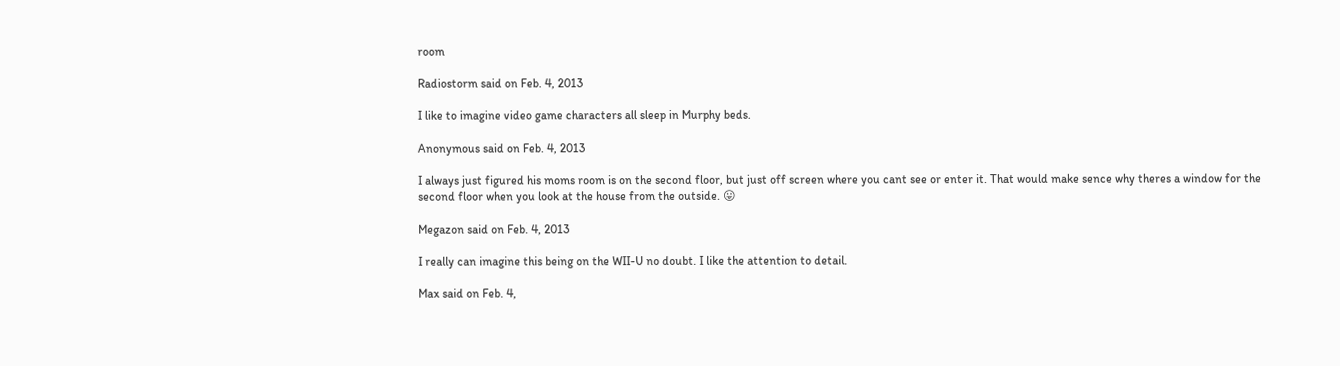room

Radiostorm said on Feb. 4, 2013

I like to imagine video game characters all sleep in Murphy beds.

Anonymous said on Feb. 4, 2013

I always just figured his moms room is on the second floor, but just off screen where you cant see or enter it. That would make sence why theres a window for the second floor when you look at the house from the outside. 😛

Megazon said on Feb. 4, 2013

I really can imagine this being on the WII-U no doubt. I like the attention to detail.

Max said on Feb. 4,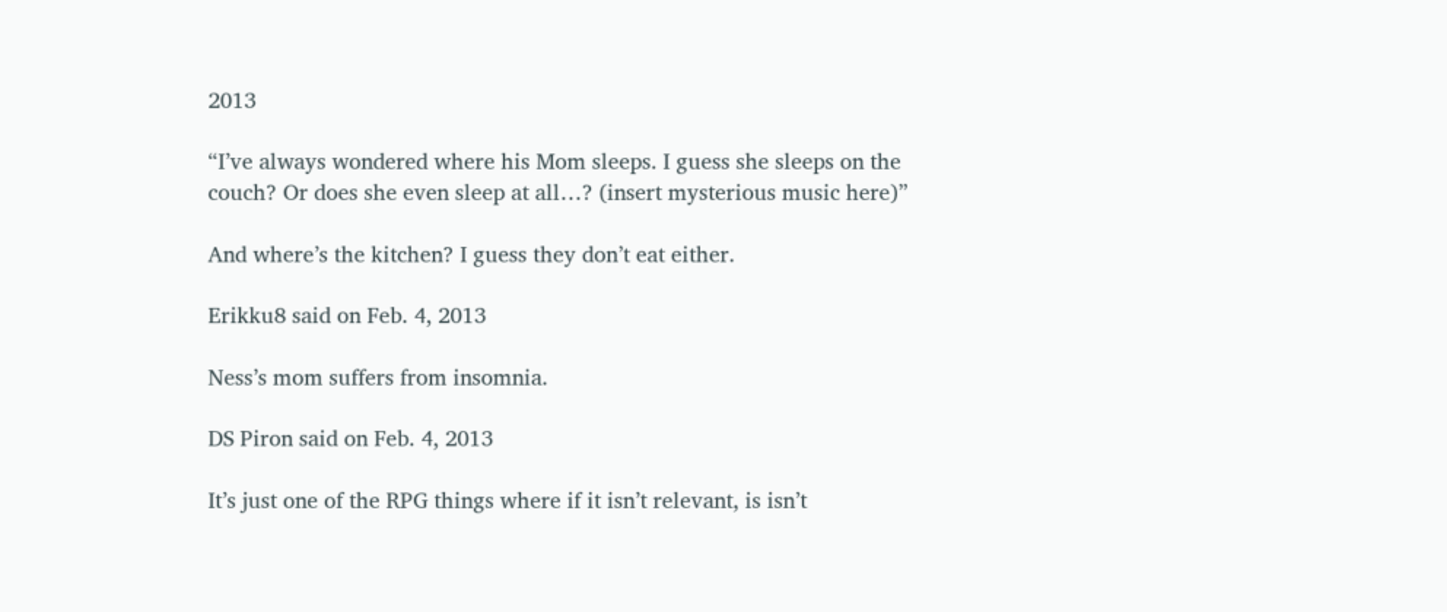2013

“I’ve always wondered where his Mom sleeps. I guess she sleeps on the couch? Or does she even sleep at all…? (insert mysterious music here)”

And where’s the kitchen? I guess they don’t eat either.

Erikku8 said on Feb. 4, 2013

Ness’s mom suffers from insomnia.

DS Piron said on Feb. 4, 2013

It’s just one of the RPG things where if it isn’t relevant, is isn’t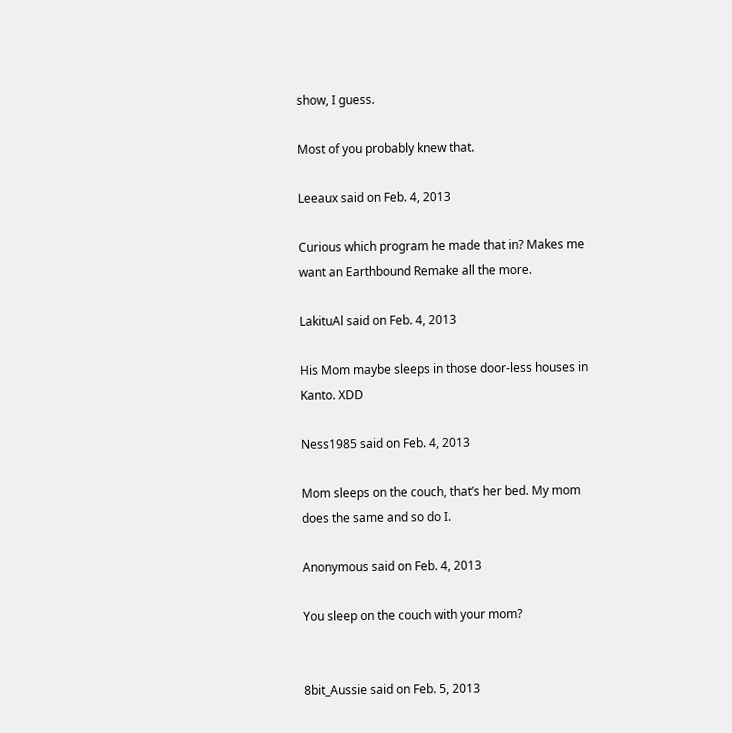show, I guess.

Most of you probably knew that.

Leeaux said on Feb. 4, 2013

Curious which program he made that in? Makes me want an Earthbound Remake all the more.

LakituAl said on Feb. 4, 2013

His Mom maybe sleeps in those door-less houses in Kanto. XDD

Ness1985 said on Feb. 4, 2013

Mom sleeps on the couch, that’s her bed. My mom does the same and so do I.

Anonymous said on Feb. 4, 2013

You sleep on the couch with your mom?


8bit_Aussie said on Feb. 5, 2013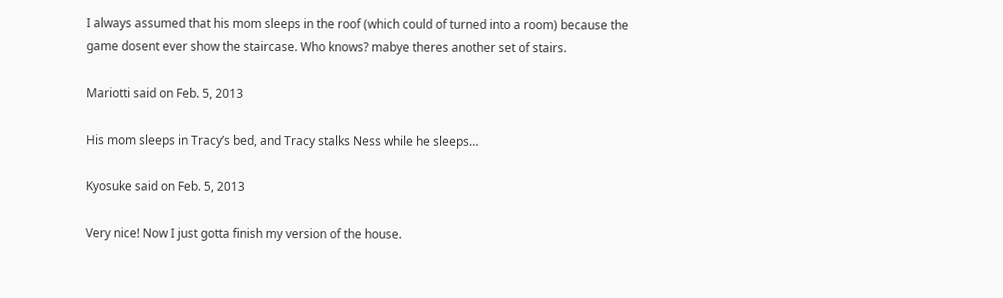I always assumed that his mom sleeps in the roof (which could of turned into a room) because the game dosent ever show the staircase. Who knows? mabye theres another set of stairs.

Mariotti said on Feb. 5, 2013

His mom sleeps in Tracy’s bed, and Tracy stalks Ness while he sleeps…

Kyosuke said on Feb. 5, 2013

Very nice! Now I just gotta finish my version of the house.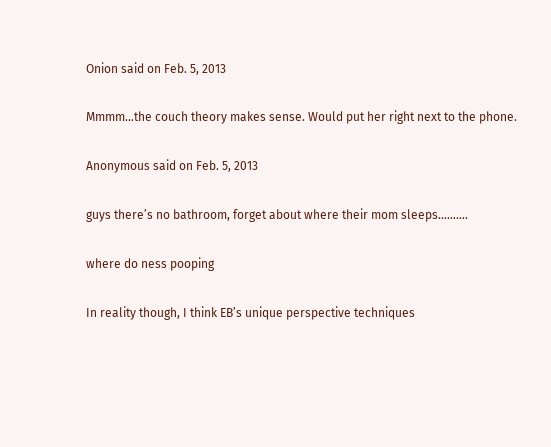Onion said on Feb. 5, 2013

Mmmm…the couch theory makes sense. Would put her right next to the phone.

Anonymous said on Feb. 5, 2013

guys there’s no bathroom, forget about where their mom sleeps……….

where do ness pooping

In reality though, I think EB’s unique perspective techniques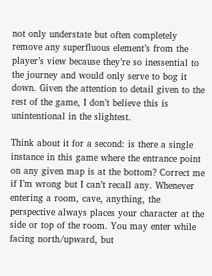not only understate but often completely remove any superfluous element’s from the player’s view because they’re so inessential to the journey and would only serve to bog it down. Given the attention to detail given to the rest of the game, I don’t believe this is unintentional in the slightest.

Think about it for a second: is there a single instance in this game where the entrance point on any given map is at the bottom? Correct me if I’m wrong but I can’t recall any. Whenever entering a room, cave, anything, the perspective always places your character at the side or top of the room. You may enter while facing north/upward, but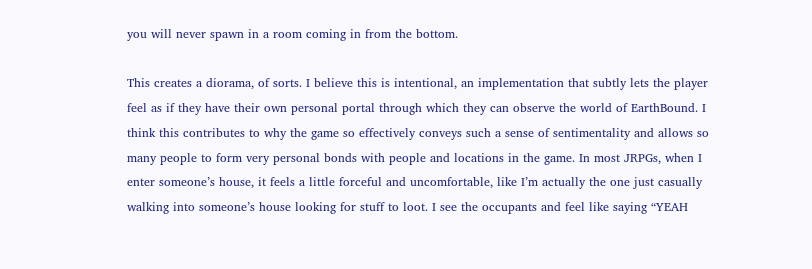you will never spawn in a room coming in from the bottom.

This creates a diorama, of sorts. I believe this is intentional, an implementation that subtly lets the player feel as if they have their own personal portal through which they can observe the world of EarthBound. I think this contributes to why the game so effectively conveys such a sense of sentimentality and allows so many people to form very personal bonds with people and locations in the game. In most JRPGs, when I enter someone’s house, it feels a little forceful and uncomfortable, like I’m actually the one just casually walking into someone’s house looking for stuff to loot. I see the occupants and feel like saying “YEAH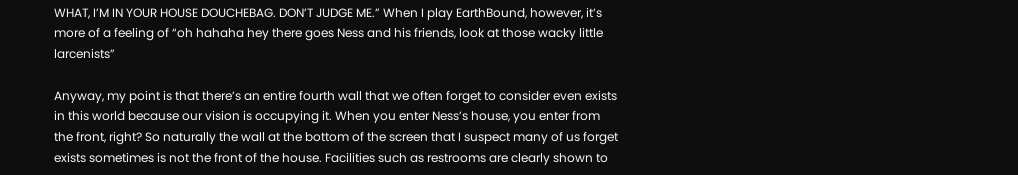WHAT, I’M IN YOUR HOUSE DOUCHEBAG. DON’T JUDGE ME.” When I play EarthBound, however, it’s more of a feeling of “oh hahaha hey there goes Ness and his friends, look at those wacky little larcenists”

Anyway, my point is that there’s an entire fourth wall that we often forget to consider even exists in this world because our vision is occupying it. When you enter Ness’s house, you enter from the front, right? So naturally the wall at the bottom of the screen that I suspect many of us forget exists sometimes is not the front of the house. Facilities such as restrooms are clearly shown to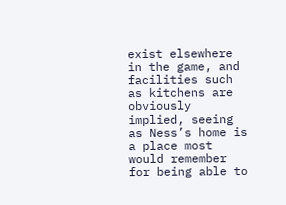exist elsewhere in the game, and facilities such as kitchens are obviously implied, seeing as Ness’s home is a place most would remember for being able to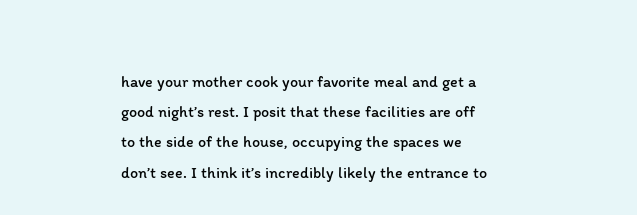have your mother cook your favorite meal and get a good night’s rest. I posit that these facilities are off to the side of the house, occupying the spaces we don’t see. I think it’s incredibly likely the entrance to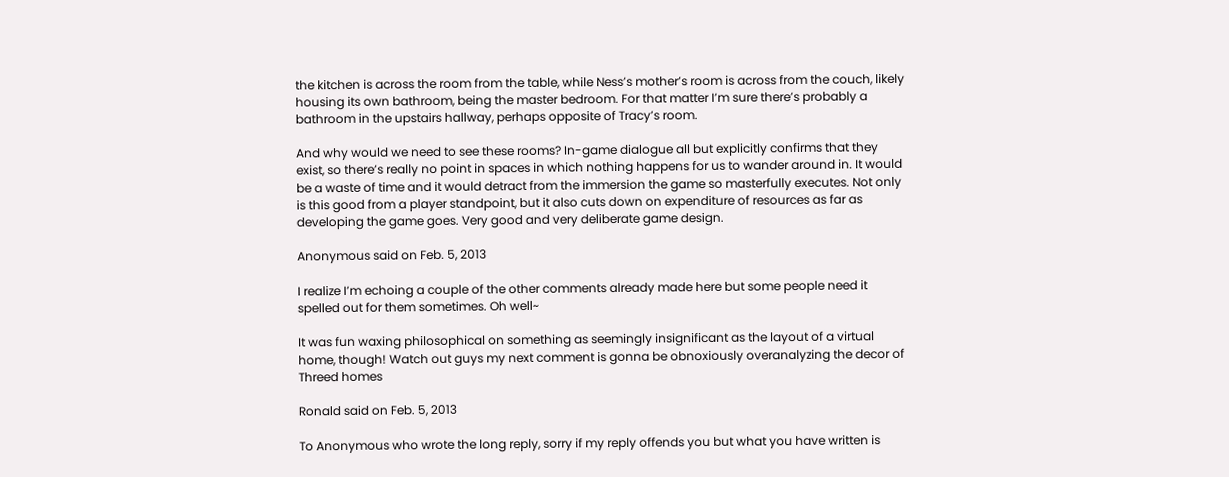the kitchen is across the room from the table, while Ness’s mother’s room is across from the couch, likely housing its own bathroom, being the master bedroom. For that matter I’m sure there’s probably a bathroom in the upstairs hallway, perhaps opposite of Tracy’s room.

And why would we need to see these rooms? In-game dialogue all but explicitly confirms that they exist, so there’s really no point in spaces in which nothing happens for us to wander around in. It would be a waste of time and it would detract from the immersion the game so masterfully executes. Not only is this good from a player standpoint, but it also cuts down on expenditure of resources as far as developing the game goes. Very good and very deliberate game design.

Anonymous said on Feb. 5, 2013

I realize I’m echoing a couple of the other comments already made here but some people need it spelled out for them sometimes. Oh well~

It was fun waxing philosophical on something as seemingly insignificant as the layout of a virtual home, though! Watch out guys my next comment is gonna be obnoxiously overanalyzing the decor of Threed homes

Ronald said on Feb. 5, 2013

To Anonymous who wrote the long reply, sorry if my reply offends you but what you have written is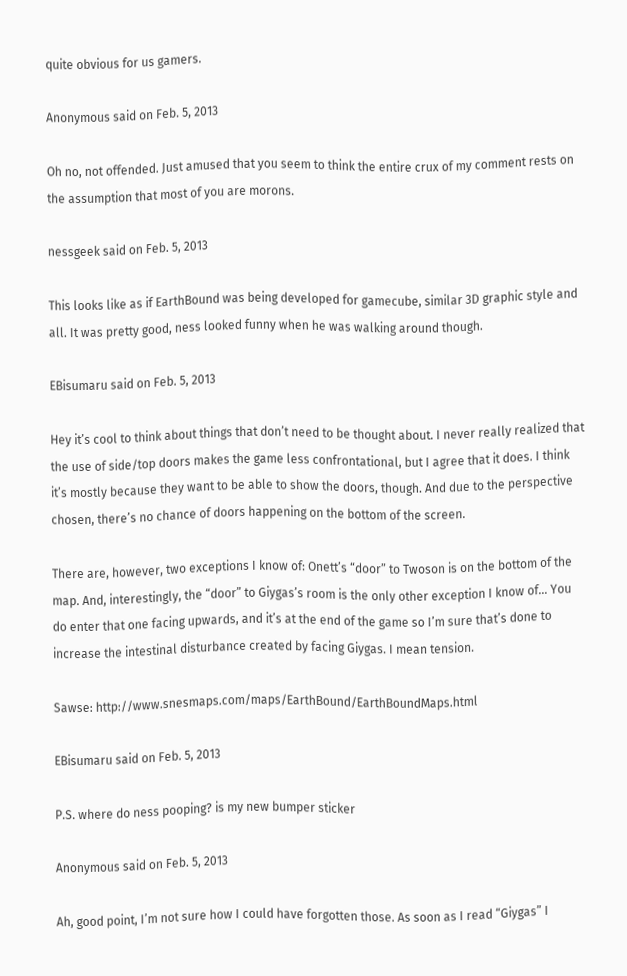quite obvious for us gamers.

Anonymous said on Feb. 5, 2013

Oh no, not offended. Just amused that you seem to think the entire crux of my comment rests on the assumption that most of you are morons.

nessgeek said on Feb. 5, 2013

This looks like as if EarthBound was being developed for gamecube, similar 3D graphic style and all. It was pretty good, ness looked funny when he was walking around though.

EBisumaru said on Feb. 5, 2013

Hey it’s cool to think about things that don’t need to be thought about. I never really realized that the use of side/top doors makes the game less confrontational, but I agree that it does. I think it’s mostly because they want to be able to show the doors, though. And due to the perspective chosen, there’s no chance of doors happening on the bottom of the screen.

There are, however, two exceptions I know of: Onett’s “door” to Twoson is on the bottom of the map. And, interestingly, the “door” to Giygas’s room is the only other exception I know of… You do enter that one facing upwards, and it’s at the end of the game so I’m sure that’s done to increase the intestinal disturbance created by facing Giygas. I mean tension.

Sawse: http://www.snesmaps.com/maps/EarthBound/EarthBoundMaps.html

EBisumaru said on Feb. 5, 2013

P.S. where do ness pooping? is my new bumper sticker

Anonymous said on Feb. 5, 2013

Ah, good point, I’m not sure how I could have forgotten those. As soon as I read “Giygas” I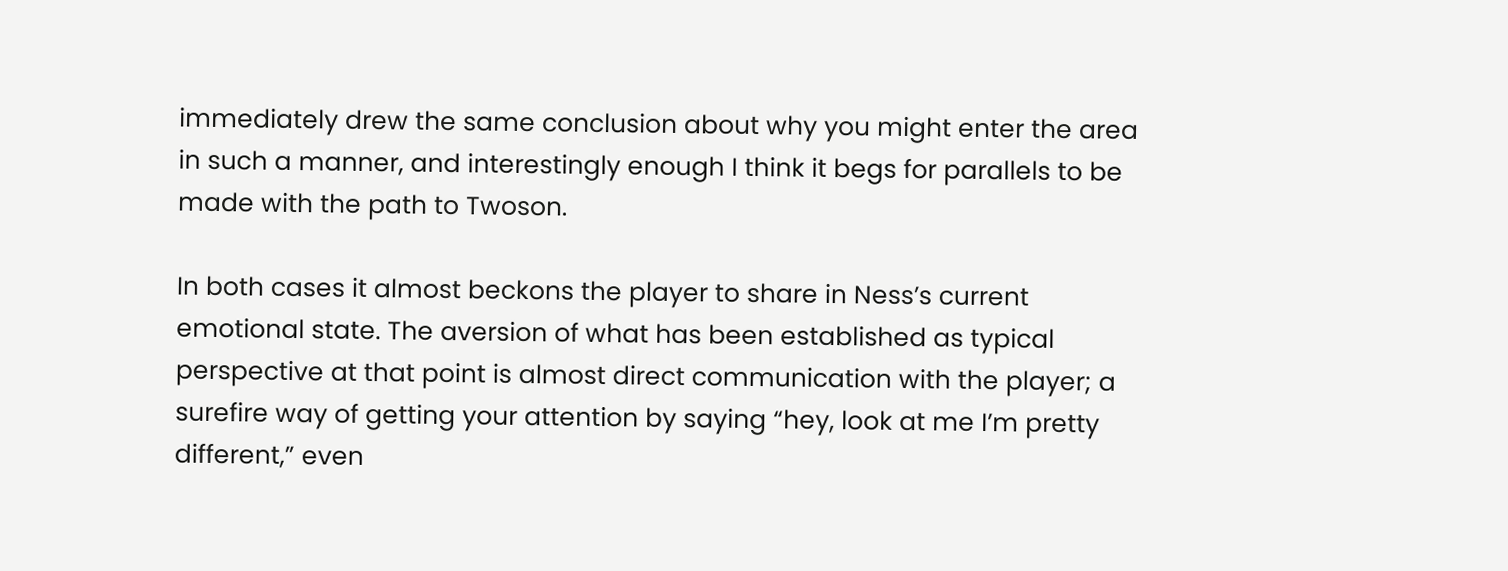immediately drew the same conclusion about why you might enter the area in such a manner, and interestingly enough I think it begs for parallels to be made with the path to Twoson.

In both cases it almost beckons the player to share in Ness’s current emotional state. The aversion of what has been established as typical perspective at that point is almost direct communication with the player; a surefire way of getting your attention by saying “hey, look at me I’m pretty different,” even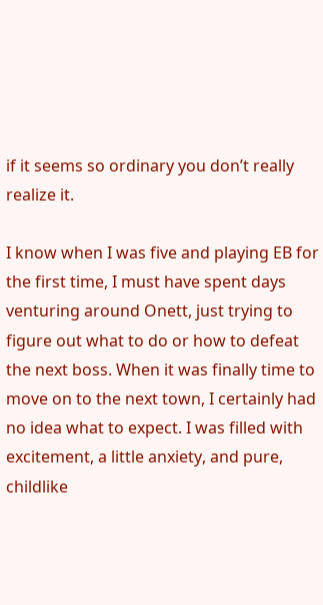if it seems so ordinary you don’t really realize it.

I know when I was five and playing EB for the first time, I must have spent days venturing around Onett, just trying to figure out what to do or how to defeat the next boss. When it was finally time to move on to the next town, I certainly had no idea what to expect. I was filled with excitement, a little anxiety, and pure, childlike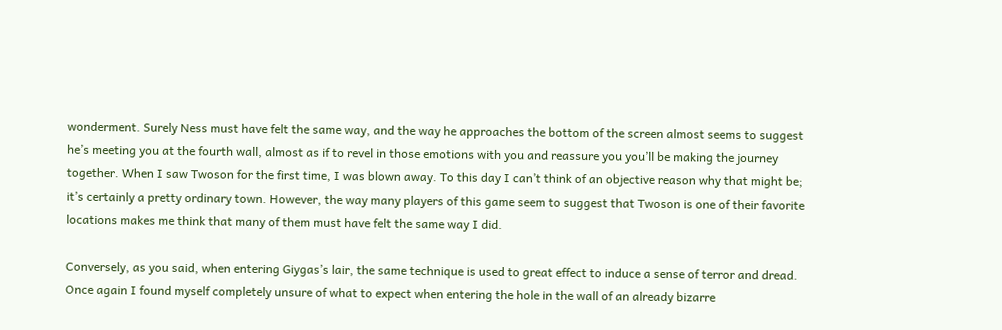wonderment. Surely Ness must have felt the same way, and the way he approaches the bottom of the screen almost seems to suggest he’s meeting you at the fourth wall, almost as if to revel in those emotions with you and reassure you you’ll be making the journey together. When I saw Twoson for the first time, I was blown away. To this day I can’t think of an objective reason why that might be; it’s certainly a pretty ordinary town. However, the way many players of this game seem to suggest that Twoson is one of their favorite locations makes me think that many of them must have felt the same way I did.

Conversely, as you said, when entering Giygas’s lair, the same technique is used to great effect to induce a sense of terror and dread. Once again I found myself completely unsure of what to expect when entering the hole in the wall of an already bizarre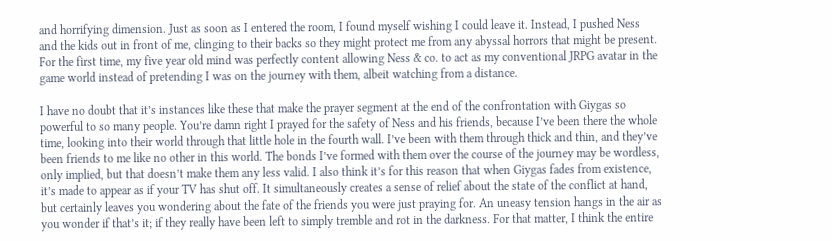and horrifying dimension. Just as soon as I entered the room, I found myself wishing I could leave it. Instead, I pushed Ness and the kids out in front of me, clinging to their backs so they might protect me from any abyssal horrors that might be present. For the first time, my five year old mind was perfectly content allowing Ness & co. to act as my conventional JRPG avatar in the game world instead of pretending I was on the journey with them, albeit watching from a distance.

I have no doubt that it’s instances like these that make the prayer segment at the end of the confrontation with Giygas so powerful to so many people. You’re damn right I prayed for the safety of Ness and his friends, because I’ve been there the whole time, looking into their world through that little hole in the fourth wall. I’ve been with them through thick and thin, and they’ve been friends to me like no other in this world. The bonds I’ve formed with them over the course of the journey may be wordless, only implied, but that doesn’t make them any less valid. I also think it’s for this reason that when Giygas fades from existence, it’s made to appear as if your TV has shut off. It simultaneously creates a sense of relief about the state of the conflict at hand, but certainly leaves you wondering about the fate of the friends you were just praying for. An uneasy tension hangs in the air as you wonder if that’s it; if they really have been left to simply tremble and rot in the darkness. For that matter, I think the entire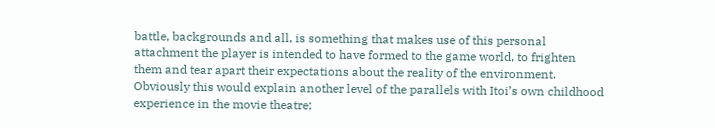battle, backgrounds and all, is something that makes use of this personal attachment the player is intended to have formed to the game world, to frighten them and tear apart their expectations about the reality of the environment. Obviously this would explain another level of the parallels with Itoi’s own childhood experience in the movie theatre;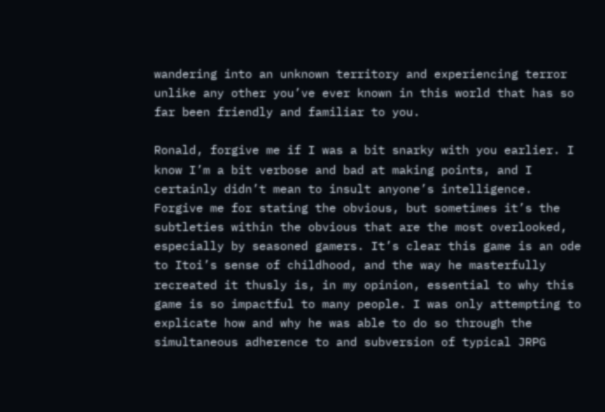wandering into an unknown territory and experiencing terror unlike any other you’ve ever known in this world that has so far been friendly and familiar to you.

Ronald, forgive me if I was a bit snarky with you earlier. I know I’m a bit verbose and bad at making points, and I certainly didn’t mean to insult anyone’s intelligence. Forgive me for stating the obvious, but sometimes it’s the subtleties within the obvious that are the most overlooked, especially by seasoned gamers. It’s clear this game is an ode to Itoi’s sense of childhood, and the way he masterfully recreated it thusly is, in my opinion, essential to why this game is so impactful to many people. I was only attempting to explicate how and why he was able to do so through the simultaneous adherence to and subversion of typical JRPG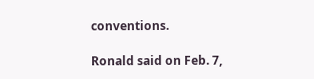conventions.

Ronald said on Feb. 7,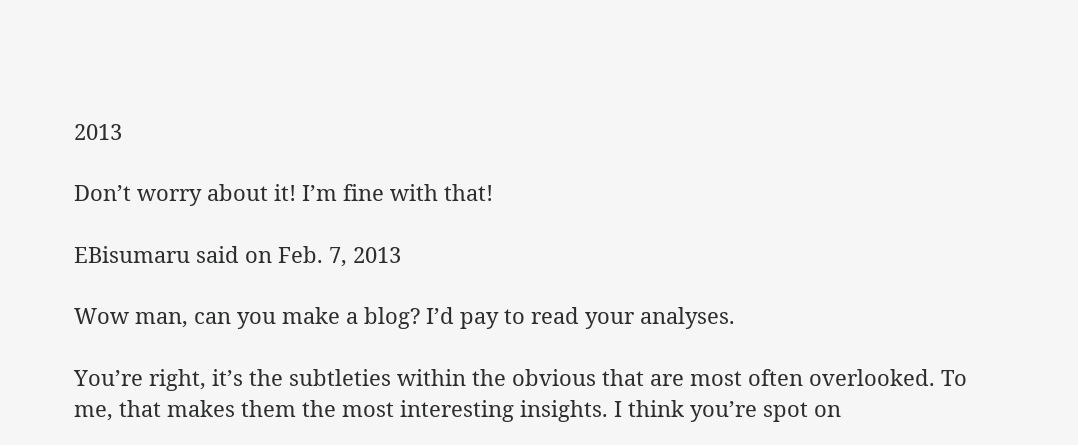2013

Don’t worry about it! I’m fine with that!

EBisumaru said on Feb. 7, 2013

Wow man, can you make a blog? I’d pay to read your analyses.

You’re right, it’s the subtleties within the obvious that are most often overlooked. To me, that makes them the most interesting insights. I think you’re spot on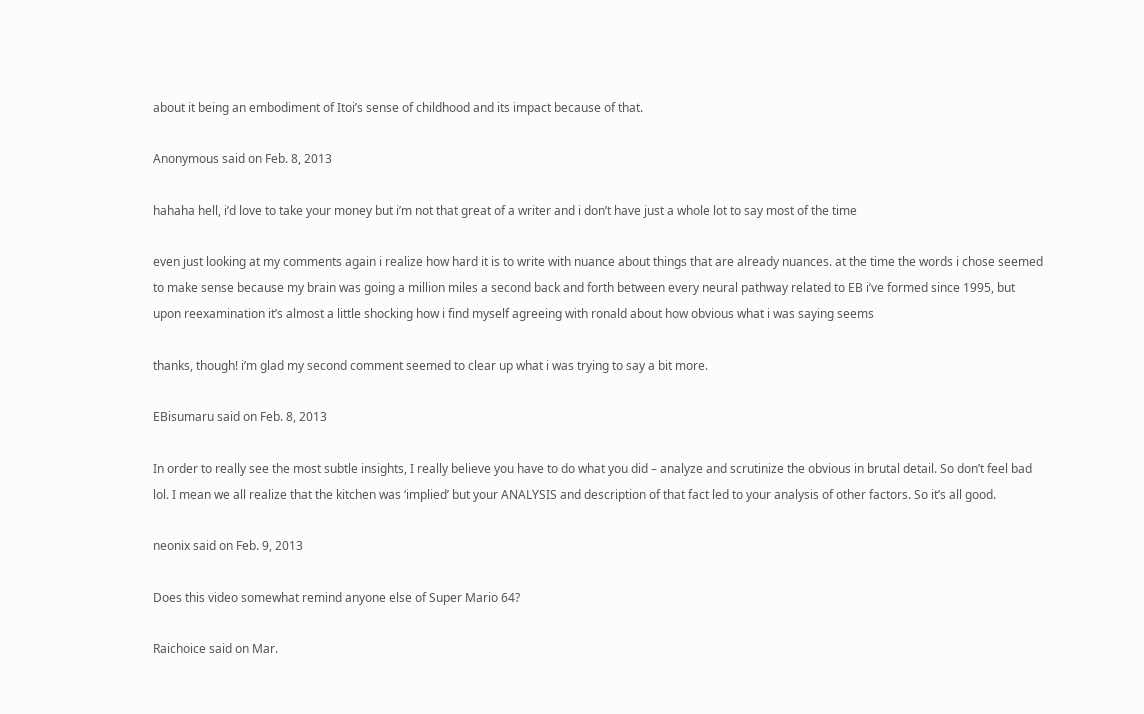about it being an embodiment of Itoi’s sense of childhood and its impact because of that.

Anonymous said on Feb. 8, 2013

hahaha hell, i’d love to take your money but i’m not that great of a writer and i don’t have just a whole lot to say most of the time

even just looking at my comments again i realize how hard it is to write with nuance about things that are already nuances. at the time the words i chose seemed to make sense because my brain was going a million miles a second back and forth between every neural pathway related to EB i’ve formed since 1995, but upon reexamination it’s almost a little shocking how i find myself agreeing with ronald about how obvious what i was saying seems

thanks, though! i’m glad my second comment seemed to clear up what i was trying to say a bit more.

EBisumaru said on Feb. 8, 2013

In order to really see the most subtle insights, I really believe you have to do what you did – analyze and scrutinize the obvious in brutal detail. So don’t feel bad lol. I mean we all realize that the kitchen was ‘implied’ but your ANALYSIS and description of that fact led to your analysis of other factors. So it’s all good.

neonix said on Feb. 9, 2013

Does this video somewhat remind anyone else of Super Mario 64?

Raichoice said on Mar.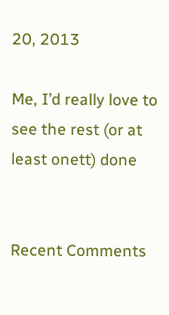20, 2013

Me, I’d really love to see the rest (or at least onett) done


Recent Comments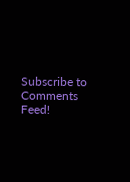Subscribe to Comments Feed!